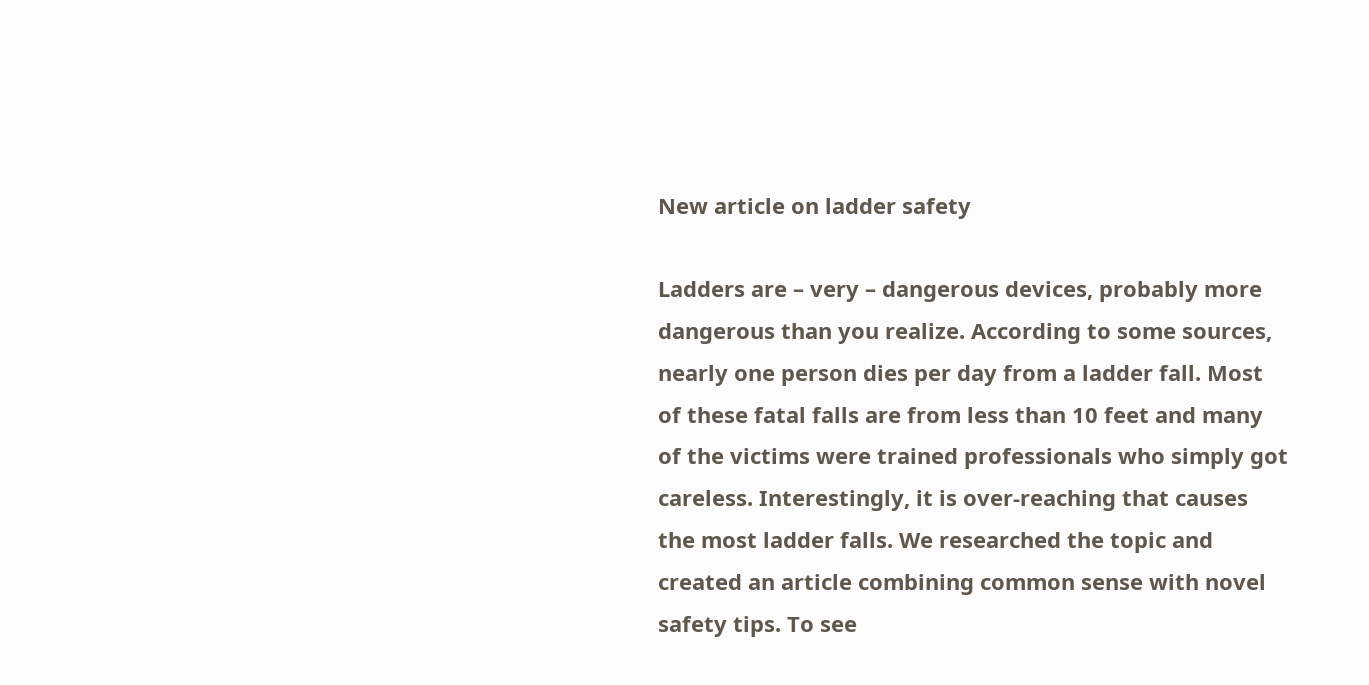New article on ladder safety

Ladders are – very – dangerous devices, probably more dangerous than you realize. According to some sources, nearly one person dies per day from a ladder fall. Most of these fatal falls are from less than 10 feet and many of the victims were trained professionals who simply got careless. Interestingly, it is over-reaching that causes the most ladder falls. We researched the topic and created an article combining common sense with novel safety tips. To see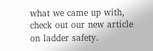what we came up with, check out our new article on ladder safety.